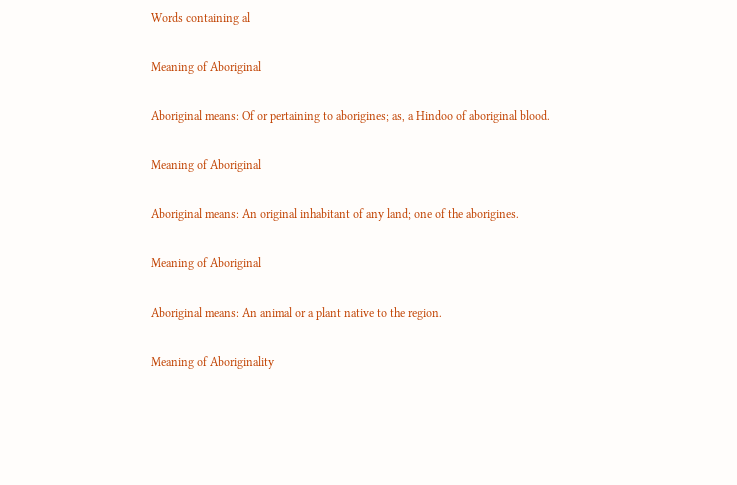Words containing al

Meaning of Aboriginal

Aboriginal means: Of or pertaining to aborigines; as, a Hindoo of aboriginal blood.

Meaning of Aboriginal

Aboriginal means: An original inhabitant of any land; one of the aborigines.

Meaning of Aboriginal

Aboriginal means: An animal or a plant native to the region.

Meaning of Aboriginality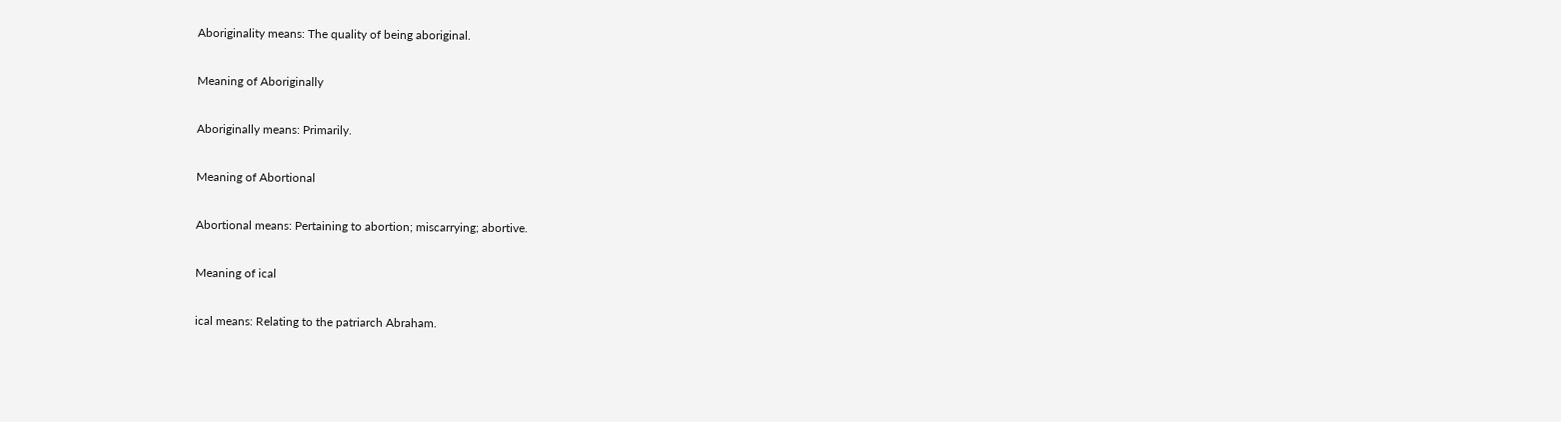Aboriginality means: The quality of being aboriginal.

Meaning of Aboriginally

Aboriginally means: Primarily.

Meaning of Abortional

Abortional means: Pertaining to abortion; miscarrying; abortive.

Meaning of ical

ical means: Relating to the patriarch Abraham.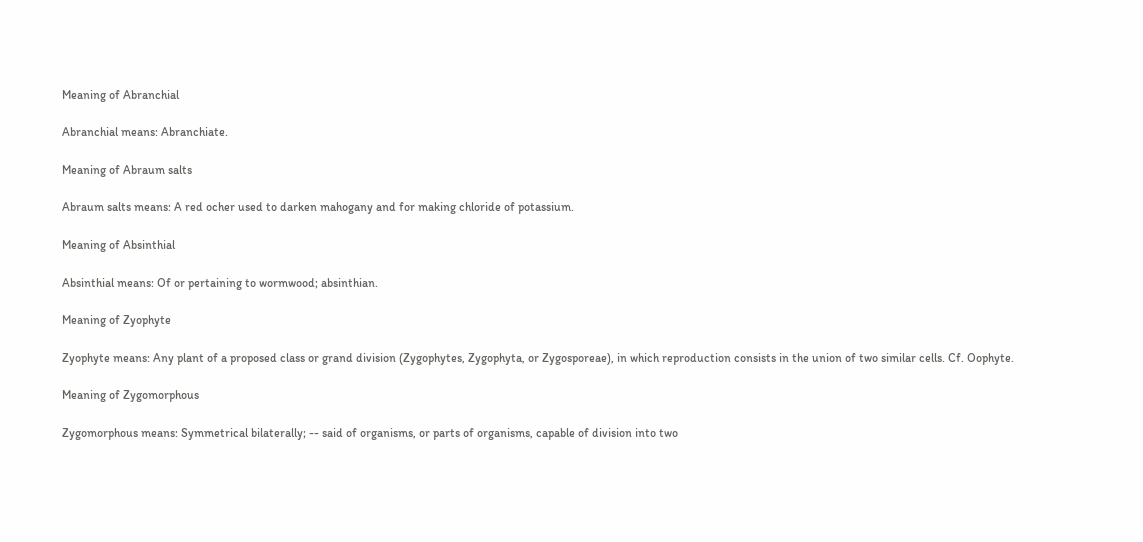Meaning of Abranchial

Abranchial means: Abranchiate.

Meaning of Abraum salts

Abraum salts means: A red ocher used to darken mahogany and for making chloride of potassium.

Meaning of Absinthial

Absinthial means: Of or pertaining to wormwood; absinthian.

Meaning of Zyophyte

Zyophyte means: Any plant of a proposed class or grand division (Zygophytes, Zygophyta, or Zygosporeae), in which reproduction consists in the union of two similar cells. Cf. Oophyte.

Meaning of Zygomorphous

Zygomorphous means: Symmetrical bilaterally; -- said of organisms, or parts of organisms, capable of division into two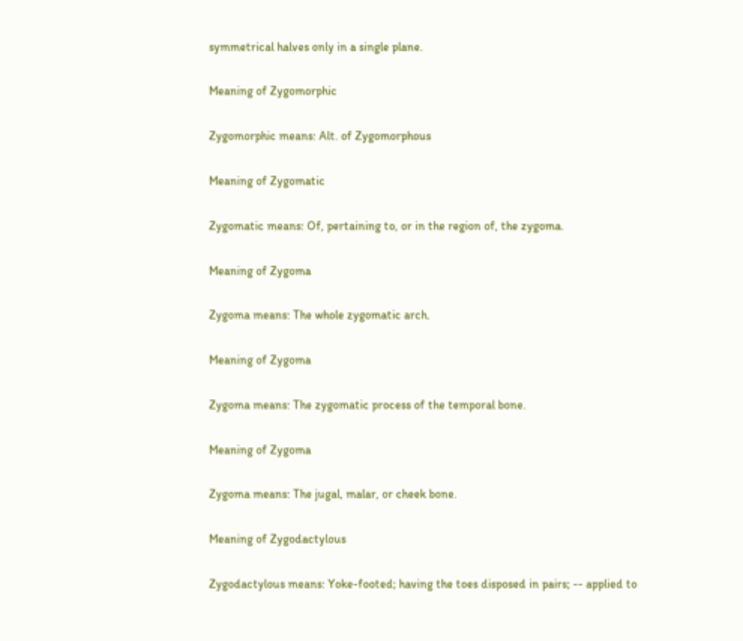symmetrical halves only in a single plane.

Meaning of Zygomorphic

Zygomorphic means: Alt. of Zygomorphous

Meaning of Zygomatic

Zygomatic means: Of, pertaining to, or in the region of, the zygoma.

Meaning of Zygoma

Zygoma means: The whole zygomatic arch.

Meaning of Zygoma

Zygoma means: The zygomatic process of the temporal bone.

Meaning of Zygoma

Zygoma means: The jugal, malar, or cheek bone.

Meaning of Zygodactylous

Zygodactylous means: Yoke-footed; having the toes disposed in pairs; -- applied to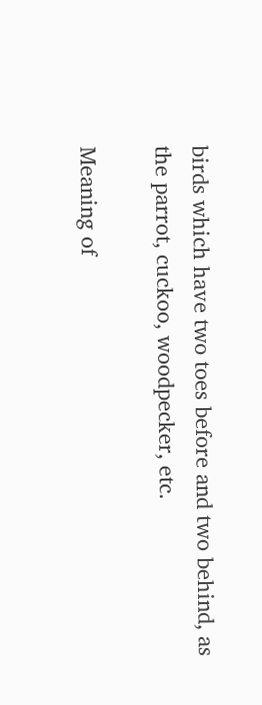birds which have two toes before and two behind, as the parrot, cuckoo, woodpecker, etc.

Meaning of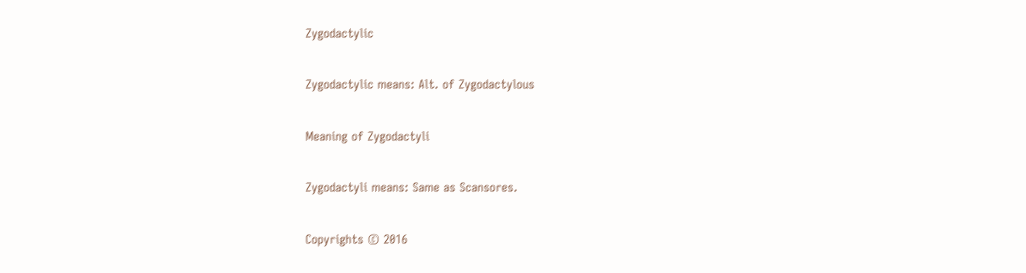Zygodactylic

Zygodactylic means: Alt. of Zygodactylous

Meaning of Zygodactyli

Zygodactyli means: Same as Scansores.

Copyrights © 2016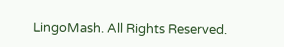LingoMash. All Rights Reserved.